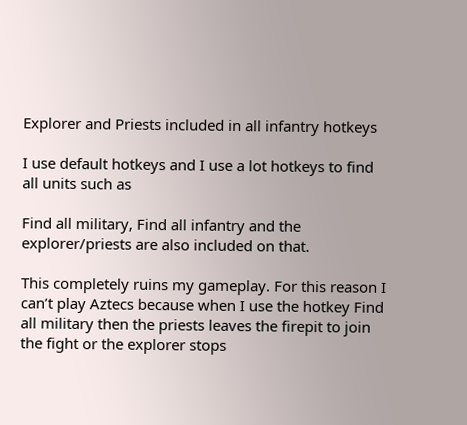Explorer and Priests included in all infantry hotkeys

I use default hotkeys and I use a lot hotkeys to find all units such as

Find all military, Find all infantry and the explorer/priests are also included on that.

This completely ruins my gameplay. For this reason I can’t play Aztecs because when I use the hotkey Find all military then the priests leaves the firepit to join the fight or the explorer stops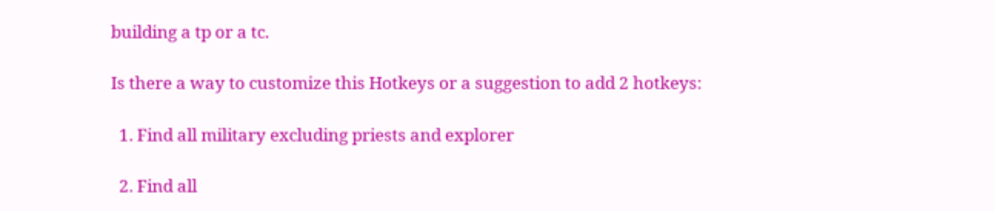building a tp or a tc.

Is there a way to customize this Hotkeys or a suggestion to add 2 hotkeys:

  1. Find all military excluding priests and explorer

  2. Find all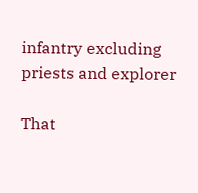infantry excluding priests and explorer

That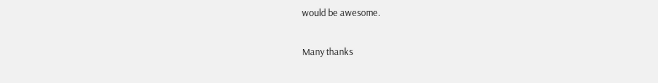would be awesome.

Many thanks